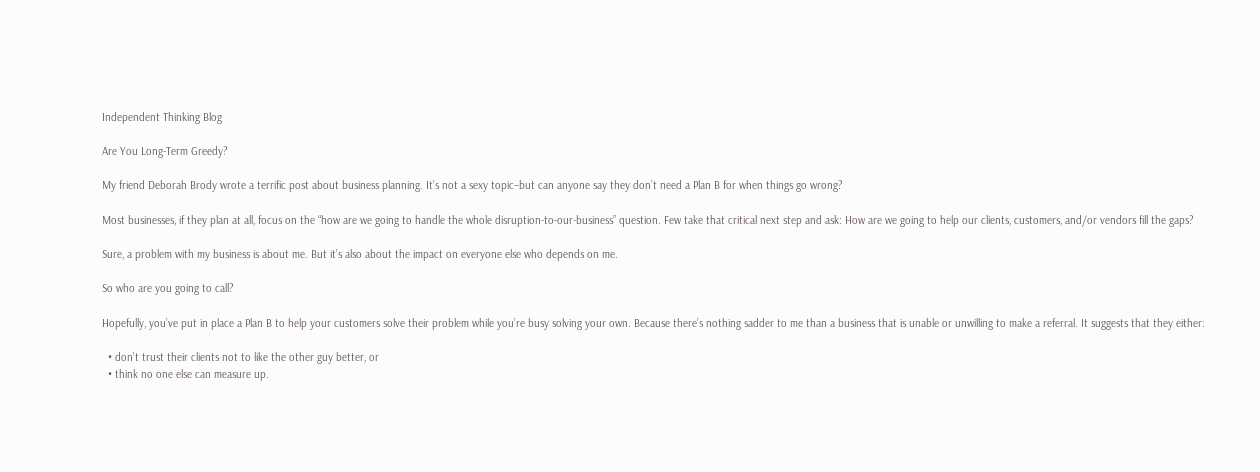Independent Thinking Blog

Are You Long-Term Greedy?

My friend Deborah Brody wrote a terrific post about business planning. It’s not a sexy topic–but can anyone say they don’t need a Plan B for when things go wrong?

Most businesses, if they plan at all, focus on the “how are we going to handle the whole disruption-to-our-business” question. Few take that critical next step and ask: How are we going to help our clients, customers, and/or vendors fill the gaps?

Sure, a problem with my business is about me. But it’s also about the impact on everyone else who depends on me.

So who are you going to call?

Hopefully, you’ve put in place a Plan B to help your customers solve their problem while you’re busy solving your own. Because there’s nothing sadder to me than a business that is unable or unwilling to make a referral. It suggests that they either:

  • don’t trust their clients not to like the other guy better, or
  • think no one else can measure up.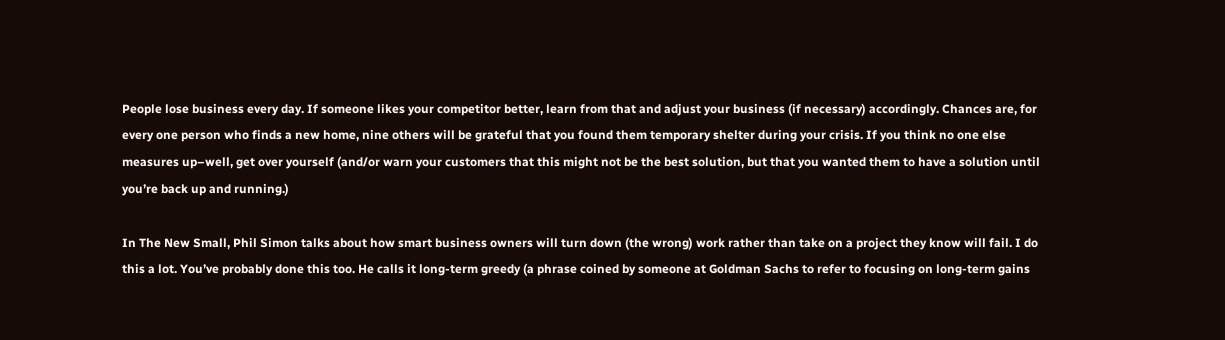People lose business every day. If someone likes your competitor better, learn from that and adjust your business (if necessary) accordingly. Chances are, for every one person who finds a new home, nine others will be grateful that you found them temporary shelter during your crisis. If you think no one else measures up–well, get over yourself (and/or warn your customers that this might not be the best solution, but that you wanted them to have a solution until you’re back up and running.)

In The New Small, Phil Simon talks about how smart business owners will turn down (the wrong) work rather than take on a project they know will fail. I do this a lot. You’ve probably done this too. He calls it long-term greedy (a phrase coined by someone at Goldman Sachs to refer to focusing on long-term gains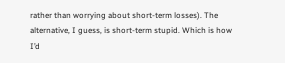rather than worrying about short-term losses). The alternative, I guess, is short-term stupid. Which is how I’d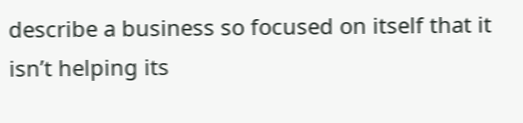describe a business so focused on itself that it isn’t helping its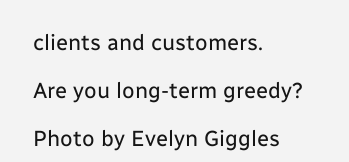clients and customers.

Are you long-term greedy?

Photo by Evelyn Giggles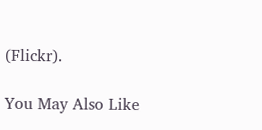(Flickr).

You May Also Like